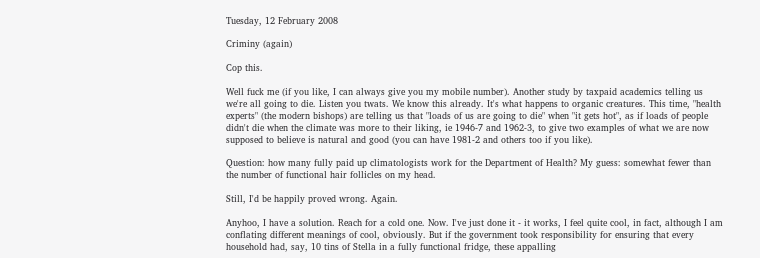Tuesday, 12 February 2008

Criminy (again)

Cop this.

Well fuck me (if you like, I can always give you my mobile number). Another study by taxpaid academics telling us we're all going to die. Listen you twats. We know this already. It's what happens to organic creatures. This time, "health experts" (the modern bishops) are telling us that "loads of us are going to die" when "it gets hot", as if loads of people didn't die when the climate was more to their liking, ie 1946-7 and 1962-3, to give two examples of what we are now supposed to believe is natural and good (you can have 1981-2 and others too if you like).

Question: how many fully paid up climatologists work for the Department of Health? My guess: somewhat fewer than the number of functional hair follicles on my head.

Still, I'd be happily proved wrong. Again.

Anyhoo, I have a solution. Reach for a cold one. Now. I've just done it - it works, I feel quite cool, in fact, although I am conflating different meanings of cool, obviously. But if the government took responsibility for ensuring that every household had, say, 10 tins of Stella in a fully functional fridge, these appalling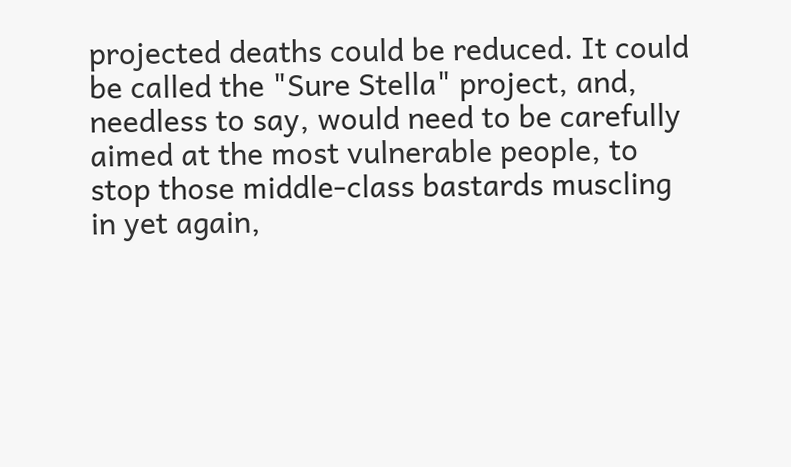projected deaths could be reduced. It could be called the "Sure Stella" project, and, needless to say, would need to be carefully aimed at the most vulnerable people, to stop those middle-class bastards muscling in yet again,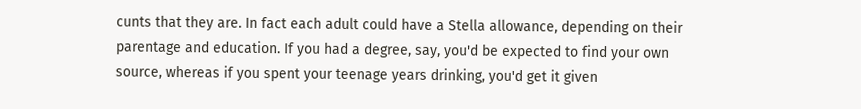cunts that they are. In fact each adult could have a Stella allowance, depending on their parentage and education. If you had a degree, say, you'd be expected to find your own source, whereas if you spent your teenage years drinking, you'd get it given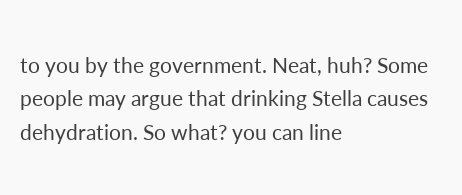to you by the government. Neat, huh? Some people may argue that drinking Stella causes dehydration. So what? you can line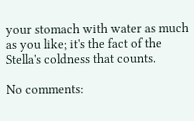your stomach with water as much as you like; it's the fact of the Stella's coldness that counts.

No comments: